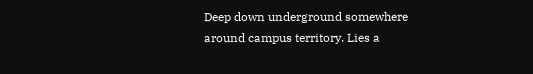Deep down underground somewhere around campus territory. Lies a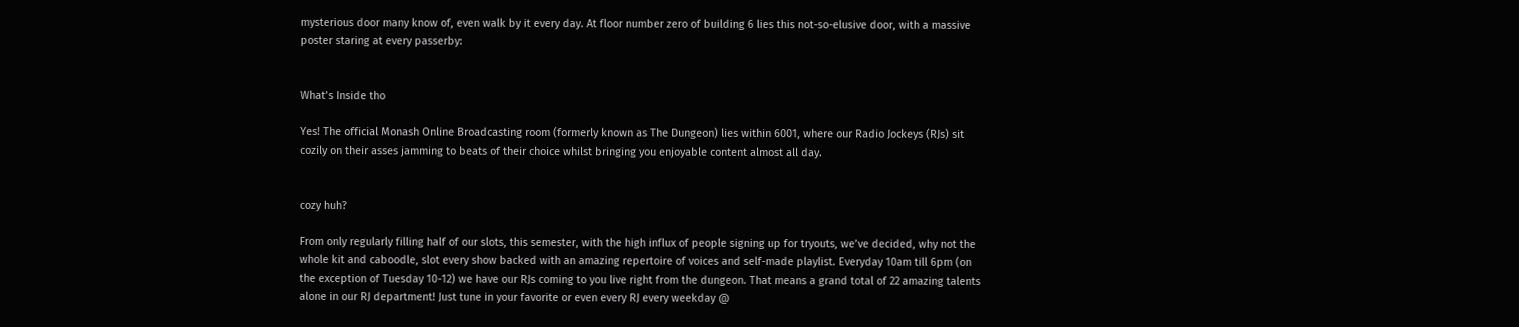mysterious door many know of, even walk by it every day. At floor number zero of building 6 lies this not-so-elusive door, with a massive poster staring at every passerby:


What’s Inside tho

Yes! The official Monash Online Broadcasting room (formerly known as The Dungeon) lies within 6001, where our Radio Jockeys (RJs) sit cozily on their asses jamming to beats of their choice whilst bringing you enjoyable content almost all day.


cozy huh?

From only regularly filling half of our slots, this semester, with the high influx of people signing up for tryouts, we’ve decided, why not the whole kit and caboodle, slot every show backed with an amazing repertoire of voices and self-made playlist. Everyday 10am till 6pm (on the exception of Tuesday 10-12) we have our RJs coming to you live right from the dungeon. That means a grand total of 22 amazing talents alone in our RJ department! Just tune in your favorite or even every RJ every weekday @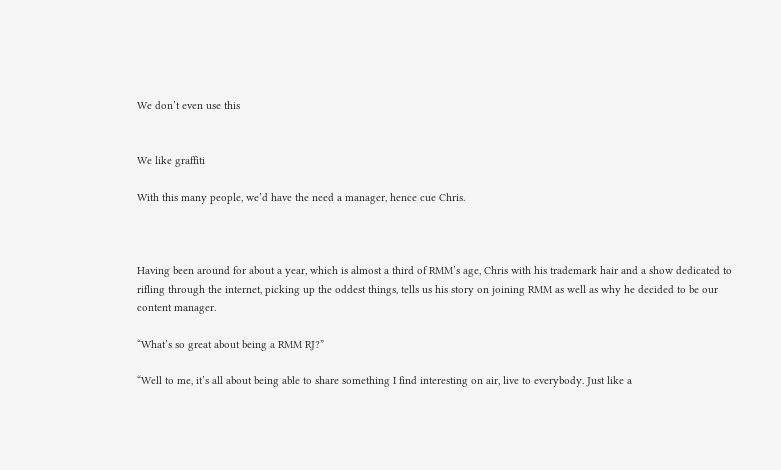We don’t even use this


We like graffiti

With this many people, we’d have the need a manager, hence cue Chris.



Having been around for about a year, which is almost a third of RMM’s age, Chris with his trademark hair and a show dedicated to rifling through the internet, picking up the oddest things, tells us his story on joining RMM as well as why he decided to be our content manager.

“What’s so great about being a RMM RJ?”

“Well to me, it’s all about being able to share something I find interesting on air, live to everybody. Just like a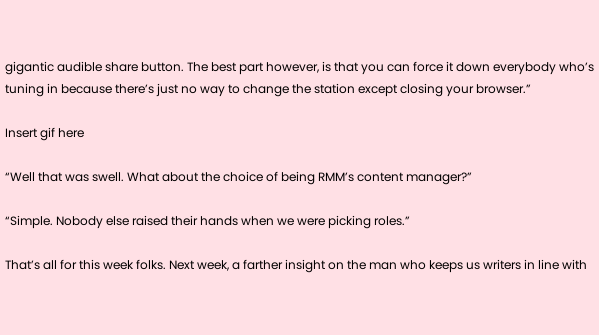gigantic audible share button. The best part however, is that you can force it down everybody who’s tuning in because there’s just no way to change the station except closing your browser.”

Insert gif here

“Well that was swell. What about the choice of being RMM’s content manager?”

“Simple. Nobody else raised their hands when we were picking roles.”

That’s all for this week folks. Next week, a farther insight on the man who keeps us writers in line with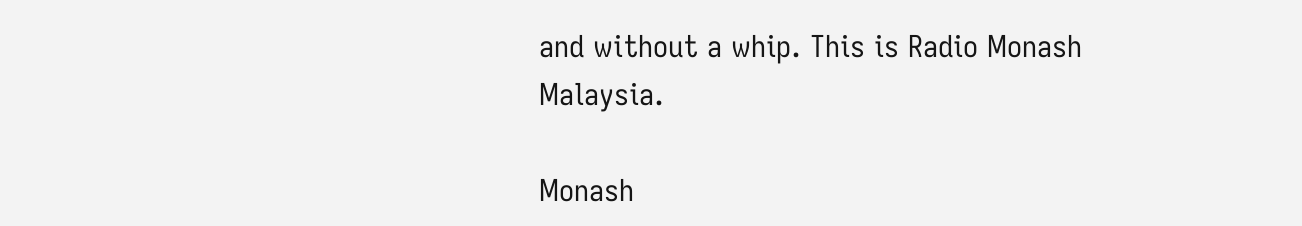and without a whip. This is Radio Monash Malaysia.

Monash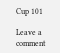Cup 101

Leave a comment